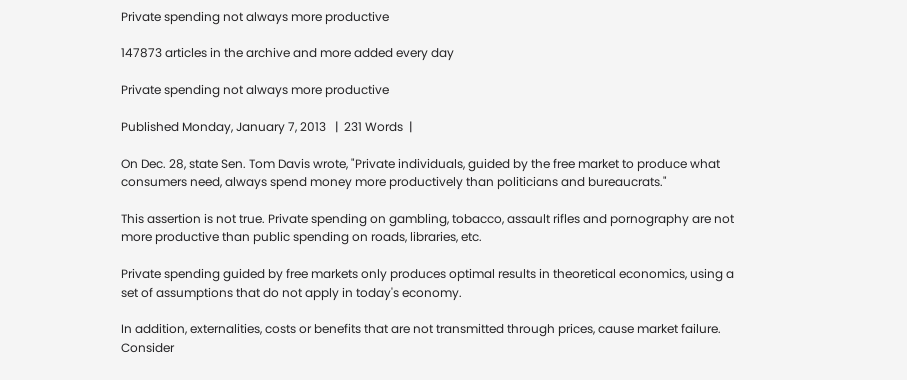Private spending not always more productive

147873 articles in the archive and more added every day

Private spending not always more productive

Published Monday, January 7, 2013   |  231 Words  |

On Dec. 28, state Sen. Tom Davis wrote, "Private individuals, guided by the free market to produce what consumers need, always spend money more productively than politicians and bureaucrats."

This assertion is not true. Private spending on gambling, tobacco, assault rifles and pornography are not more productive than public spending on roads, libraries, etc.

Private spending guided by free markets only produces optimal results in theoretical economics, using a set of assumptions that do not apply in today's economy.

In addition, externalities, costs or benefits that are not transmitted through prices, cause market failure. Consider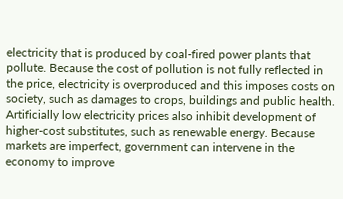electricity that is produced by coal-fired power plants that pollute. Because the cost of pollution is not fully reflected in the price, electricity is overproduced and this imposes costs on society, such as damages to crops, buildings and public health. Artificially low electricity prices also inhibit development of higher-cost substitutes, such as renewable energy. Because markets are imperfect, government can intervene in the economy to improve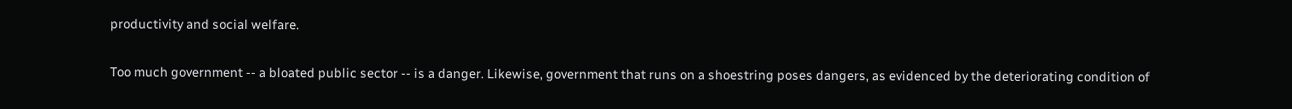productivity and social welfare.

Too much government -- a bloated public sector -- is a danger. Likewise, government that runs on a shoestring poses dangers, as evidenced by the deteriorating condition of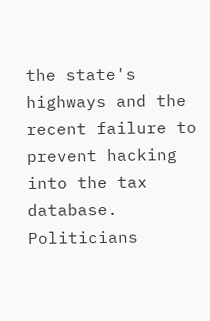the state's highways and the recent failure to prevent hacking into the tax database. Politicians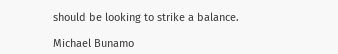should be looking to strike a balance.

Michael Bunamo